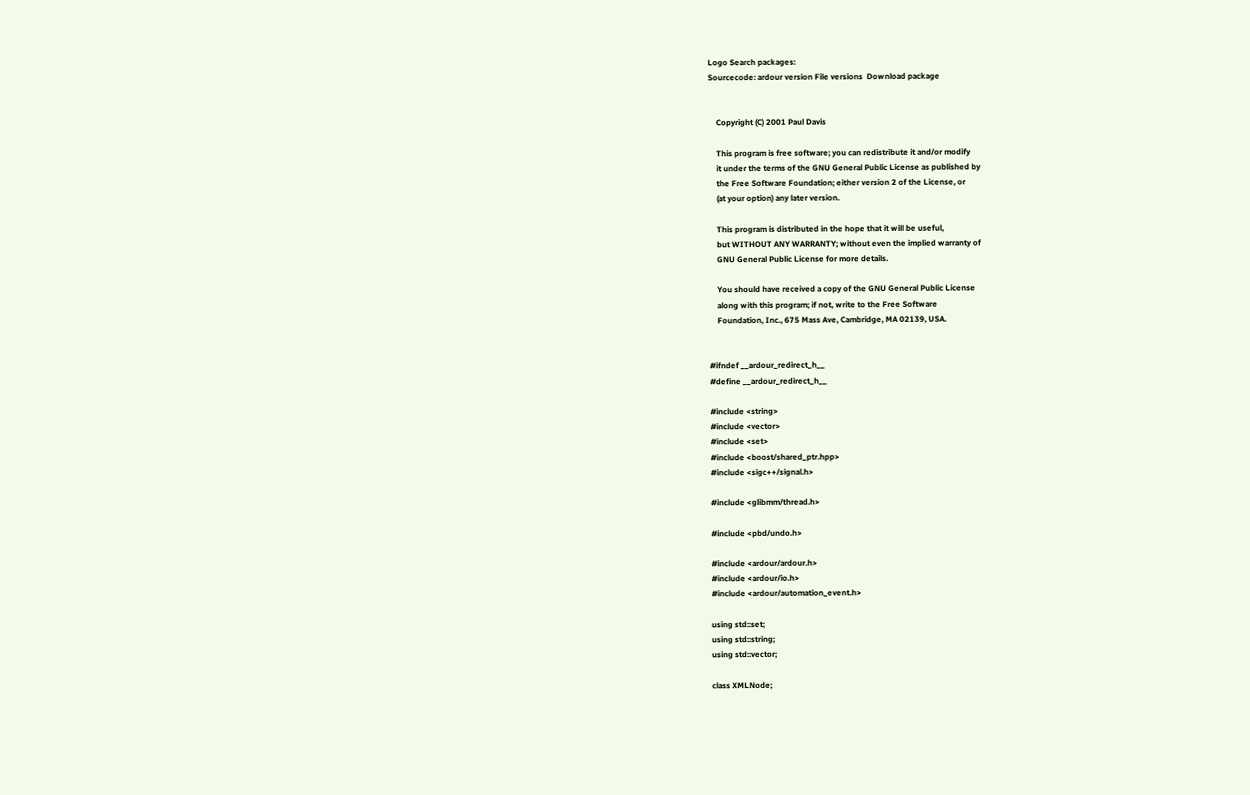Logo Search packages:
Sourcecode: ardour version File versions  Download package


    Copyright (C) 2001 Paul Davis

    This program is free software; you can redistribute it and/or modify
    it under the terms of the GNU General Public License as published by
    the Free Software Foundation; either version 2 of the License, or
    (at your option) any later version.

    This program is distributed in the hope that it will be useful,
    but WITHOUT ANY WARRANTY; without even the implied warranty of
    GNU General Public License for more details.

    You should have received a copy of the GNU General Public License
    along with this program; if not, write to the Free Software
    Foundation, Inc., 675 Mass Ave, Cambridge, MA 02139, USA.


#ifndef __ardour_redirect_h__
#define __ardour_redirect_h__

#include <string>
#include <vector>
#include <set>
#include <boost/shared_ptr.hpp>
#include <sigc++/signal.h>

#include <glibmm/thread.h>

#include <pbd/undo.h>

#include <ardour/ardour.h>
#include <ardour/io.h>
#include <ardour/automation_event.h>

using std::set;
using std::string;
using std::vector;

class XMLNode;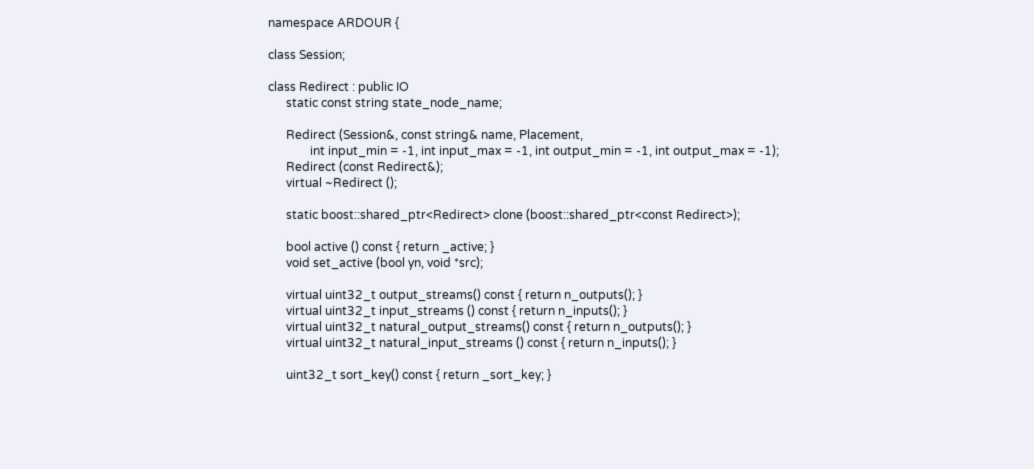namespace ARDOUR {

class Session;

class Redirect : public IO
      static const string state_node_name;

      Redirect (Session&, const string& name, Placement,
              int input_min = -1, int input_max = -1, int output_min = -1, int output_max = -1);
      Redirect (const Redirect&);
      virtual ~Redirect ();

      static boost::shared_ptr<Redirect> clone (boost::shared_ptr<const Redirect>);

      bool active () const { return _active; }
      void set_active (bool yn, void *src);

      virtual uint32_t output_streams() const { return n_outputs(); }
      virtual uint32_t input_streams () const { return n_inputs(); }
      virtual uint32_t natural_output_streams() const { return n_outputs(); }
      virtual uint32_t natural_input_streams () const { return n_inputs(); }

      uint32_t sort_key() const { return _sort_key; }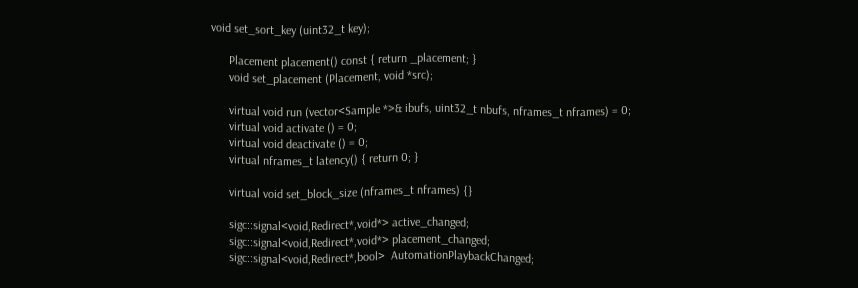void set_sort_key (uint32_t key);

      Placement placement() const { return _placement; }
      void set_placement (Placement, void *src);

      virtual void run (vector<Sample *>& ibufs, uint32_t nbufs, nframes_t nframes) = 0;
      virtual void activate () = 0;
      virtual void deactivate () = 0;
      virtual nframes_t latency() { return 0; }

      virtual void set_block_size (nframes_t nframes) {}

      sigc::signal<void,Redirect*,void*> active_changed;
      sigc::signal<void,Redirect*,void*> placement_changed;
      sigc::signal<void,Redirect*,bool>  AutomationPlaybackChanged;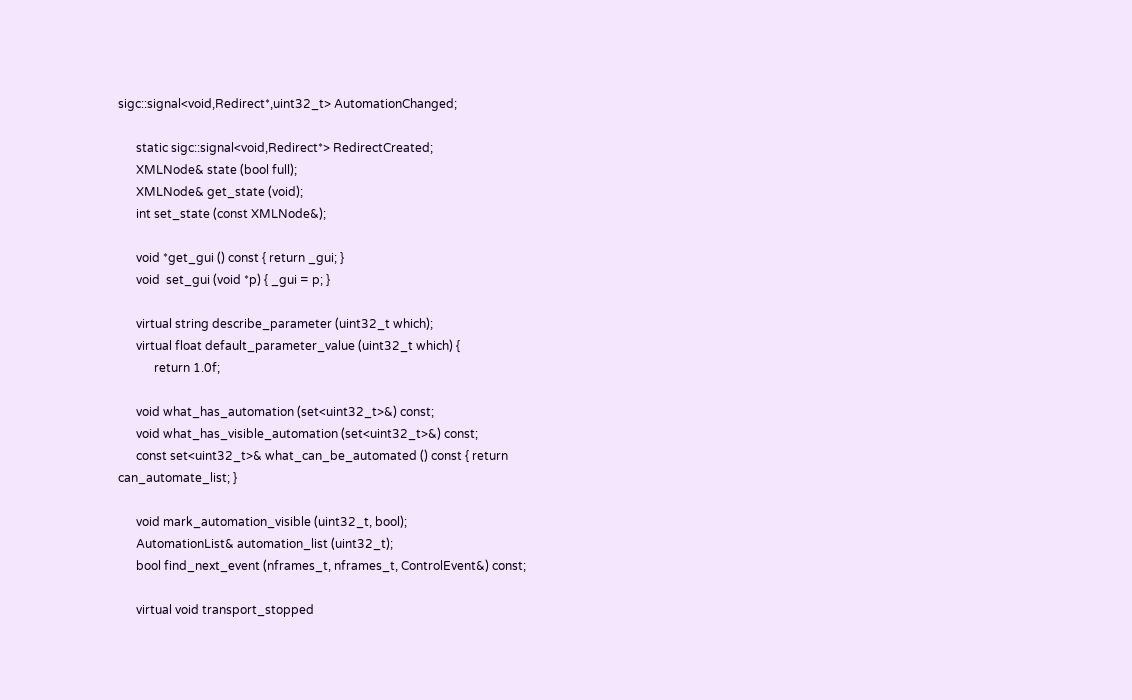sigc::signal<void,Redirect*,uint32_t> AutomationChanged;

      static sigc::signal<void,Redirect*> RedirectCreated;
      XMLNode& state (bool full);
      XMLNode& get_state (void);
      int set_state (const XMLNode&);

      void *get_gui () const { return _gui; }
      void  set_gui (void *p) { _gui = p; }

      virtual string describe_parameter (uint32_t which);
      virtual float default_parameter_value (uint32_t which) {
            return 1.0f;

      void what_has_automation (set<uint32_t>&) const;
      void what_has_visible_automation (set<uint32_t>&) const;
      const set<uint32_t>& what_can_be_automated () const { return can_automate_list; }

      void mark_automation_visible (uint32_t, bool);
      AutomationList& automation_list (uint32_t);
      bool find_next_event (nframes_t, nframes_t, ControlEvent&) const;

      virtual void transport_stopped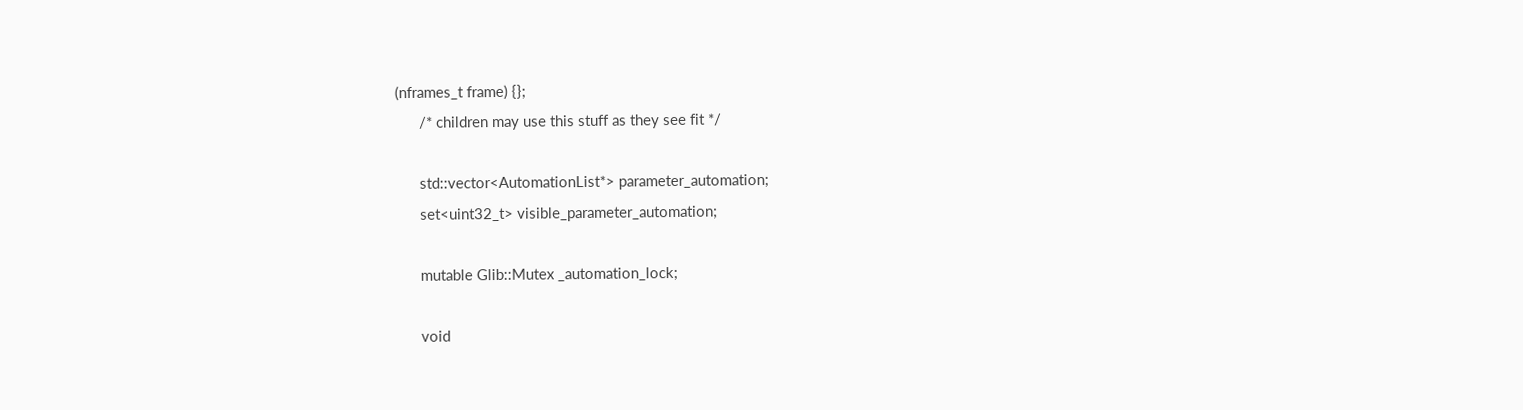(nframes_t frame) {};
      /* children may use this stuff as they see fit */

      std::vector<AutomationList*> parameter_automation;
      set<uint32_t> visible_parameter_automation;

      mutable Glib::Mutex _automation_lock;

      void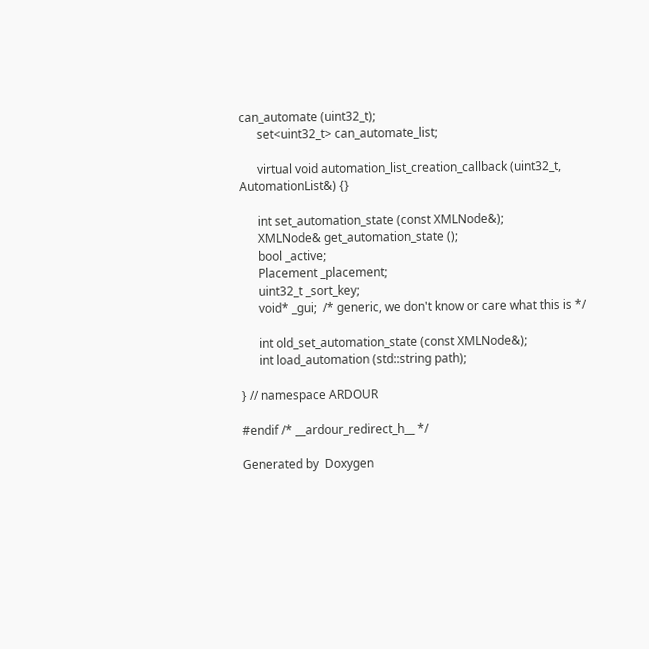can_automate (uint32_t);
      set<uint32_t> can_automate_list;

      virtual void automation_list_creation_callback (uint32_t, AutomationList&) {}

      int set_automation_state (const XMLNode&);
      XMLNode& get_automation_state ();
      bool _active;
      Placement _placement;
      uint32_t _sort_key;
      void* _gui;  /* generic, we don't know or care what this is */

      int old_set_automation_state (const XMLNode&);
      int load_automation (std::string path);

} // namespace ARDOUR

#endif /* __ardour_redirect_h__ */

Generated by  Doxygen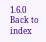1.6.0   Back to index